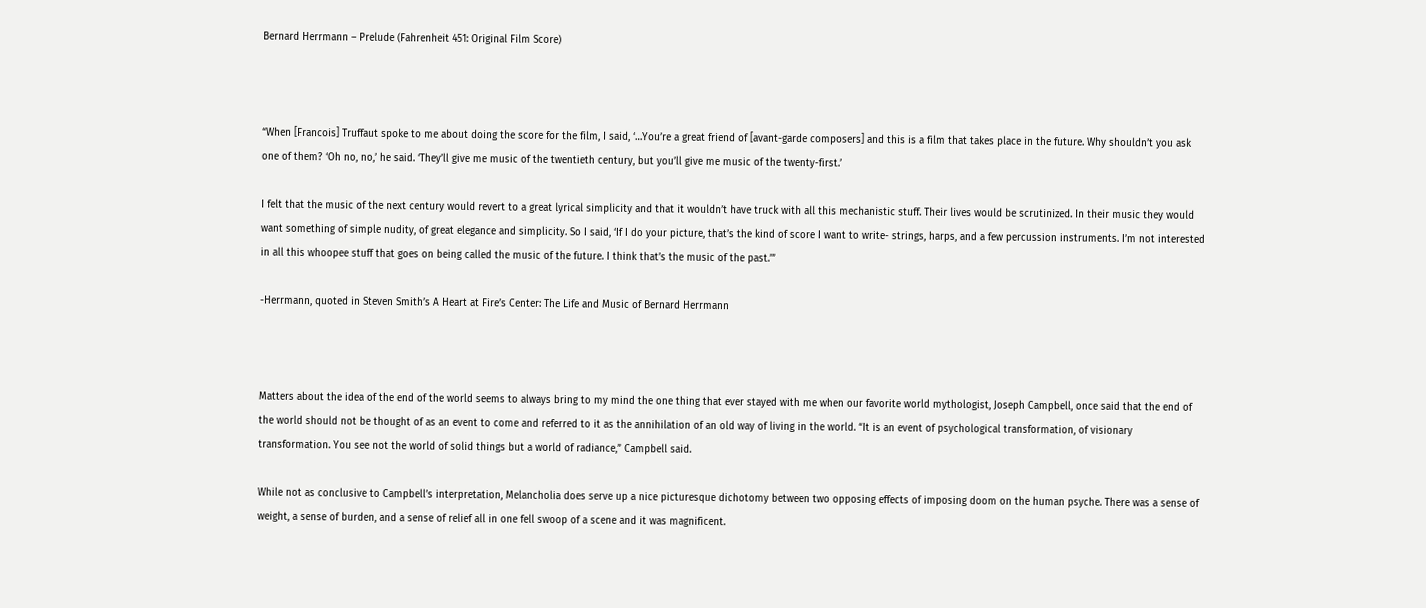Bernard Herrmann – Prelude (Fahrenheit 451: Original Film Score)



“When [Francois] Truffaut spoke to me about doing the score for the film, I said, ‘…You’re a great friend of [avant-garde composers] and this is a film that takes place in the future. Why shouldn’t you ask one of them? ‘Oh no, no,’ he said. ‘They’ll give me music of the twentieth century, but you’ll give me music of the twenty-first.’

I felt that the music of the next century would revert to a great lyrical simplicity and that it wouldn’t have truck with all this mechanistic stuff. Their lives would be scrutinized. In their music they would want something of simple nudity, of great elegance and simplicity. So I said, ‘If I do your picture, that’s the kind of score I want to write- strings, harps, and a few percussion instruments. I’m not interested in all this whoopee stuff that goes on being called the music of the future. I think that’s the music of the past.’”

-Herrmann, quoted in Steven Smith’s A Heart at Fire’s Center: The Life and Music of Bernard Herrmann



Matters about the idea of the end of the world seems to always bring to my mind the one thing that ever stayed with me when our favorite world mythologist, Joseph Campbell, once said that the end of the world should not be thought of as an event to come and referred to it as the annihilation of an old way of living in the world. “It is an event of psychological transformation, of visionary transformation. You see not the world of solid things but a world of radiance,” Campbell said.

While not as conclusive to Campbell’s interpretation, Melancholia does serve up a nice picturesque dichotomy between two opposing effects of imposing doom on the human psyche. There was a sense of weight, a sense of burden, and a sense of relief all in one fell swoop of a scene and it was magnificent.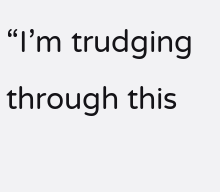“I’m trudging through this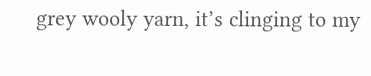grey wooly yarn, it’s clinging to my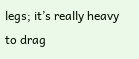legs; it’s really heavy to drag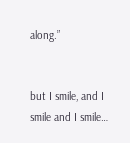along.”


but I smile, and I smile and I smile…